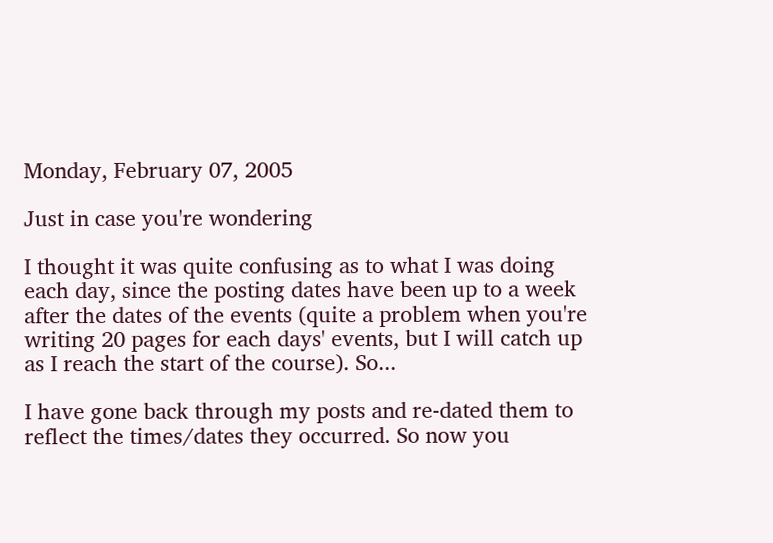Monday, February 07, 2005

Just in case you're wondering

I thought it was quite confusing as to what I was doing each day, since the posting dates have been up to a week after the dates of the events (quite a problem when you're writing 20 pages for each days' events, but I will catch up as I reach the start of the course). So...

I have gone back through my posts and re-dated them to reflect the times/dates they occurred. So now you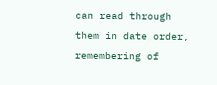can read through them in date order, remembering of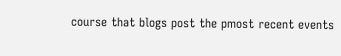course that blogs post the pmost recent events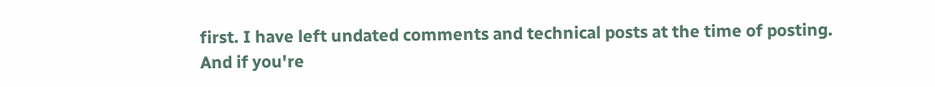first. I have left undated comments and technical posts at the time of posting. And if you're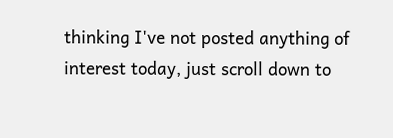thinking I've not posted anything of interest today, just scroll down to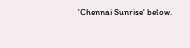'Chennai Sunrise' below.